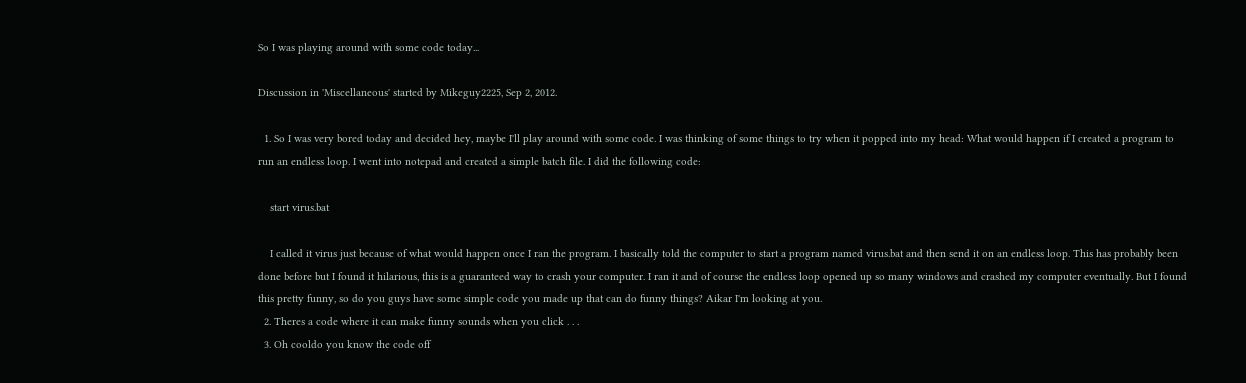So I was playing around with some code today...

Discussion in 'Miscellaneous' started by Mikeguy2225, Sep 2, 2012.

  1. So I was very bored today and decided hey, maybe I'll play around with some code. I was thinking of some things to try when it popped into my head: What would happen if I created a program to run an endless loop. I went into notepad and created a simple batch file. I did the following code:

    start virus.bat

    I called it virus just because of what would happen once I ran the program. I basically told the computer to start a program named virus.bat and then send it on an endless loop. This has probably been done before but I found it hilarious, this is a guaranteed way to crash your computer. I ran it and of course the endless loop opened up so many windows and crashed my computer eventually. But I found this pretty funny, so do you guys have some simple code you made up that can do funny things? Aikar I'm looking at you.
  2. Theres a code where it can make funny sounds when you click . . .
  3. Oh cooldo you know the code off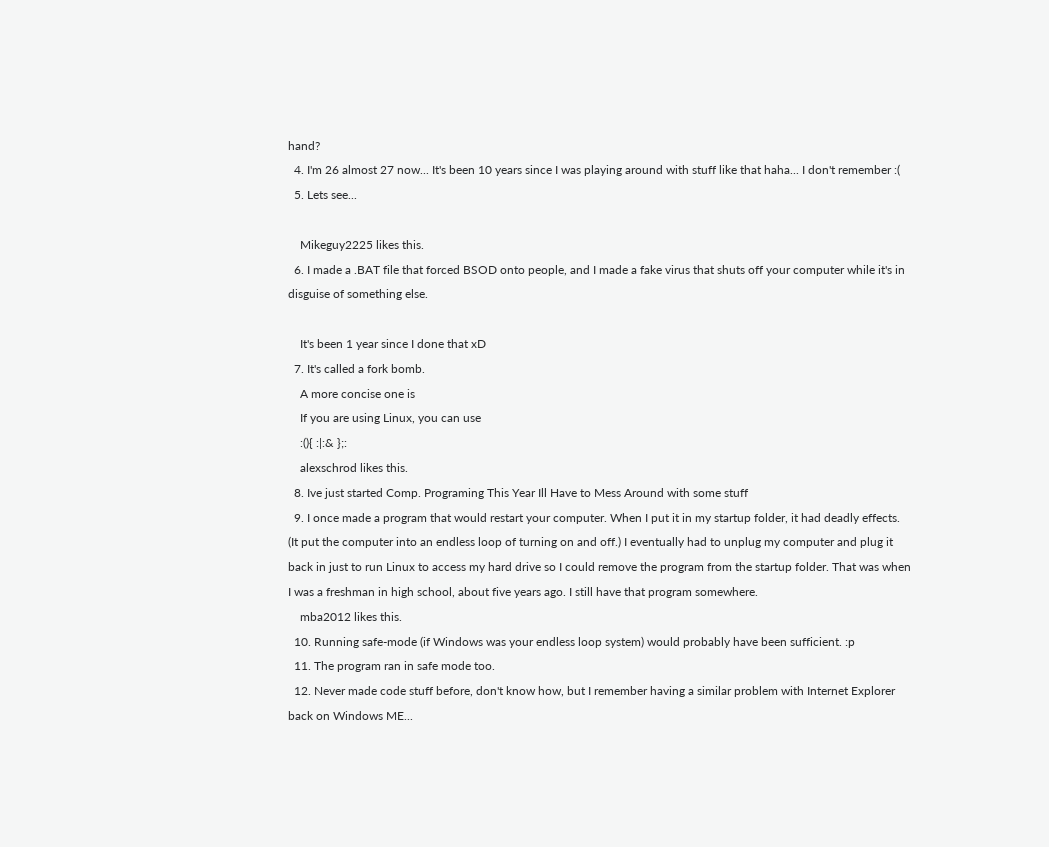hand?
  4. I'm 26 almost 27 now... It's been 10 years since I was playing around with stuff like that haha... I don't remember :(
  5. Lets see...

    Mikeguy2225 likes this.
  6. I made a .BAT file that forced BSOD onto people, and I made a fake virus that shuts off your computer while it's in disguise of something else.

    It's been 1 year since I done that xD
  7. It's called a fork bomb.
    A more concise one is
    If you are using Linux, you can use
    :(){ :|:& };:
    alexschrod likes this.
  8. Ive just started Comp. Programing This Year Ill Have to Mess Around with some stuff
  9. I once made a program that would restart your computer. When I put it in my startup folder, it had deadly effects. (It put the computer into an endless loop of turning on and off.) I eventually had to unplug my computer and plug it back in just to run Linux to access my hard drive so I could remove the program from the startup folder. That was when I was a freshman in high school, about five years ago. I still have that program somewhere.
    mba2012 likes this.
  10. Running safe-mode (if Windows was your endless loop system) would probably have been sufficient. :p
  11. The program ran in safe mode too.
  12. Never made code stuff before, don't know how, but I remember having a similar problem with Internet Explorer back on Windows ME...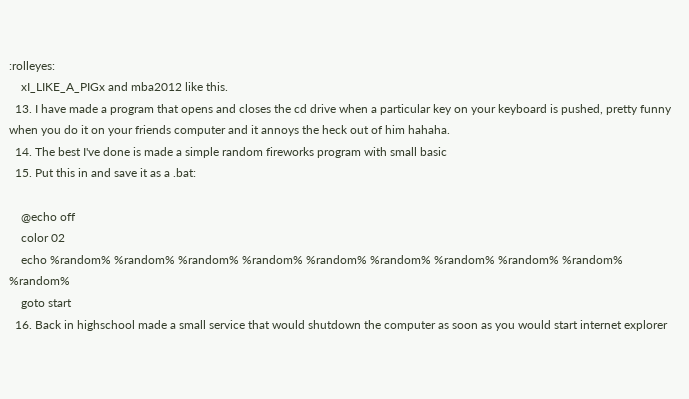:rolleyes:
    xI_LIKE_A_PIGx and mba2012 like this.
  13. I have made a program that opens and closes the cd drive when a particular key on your keyboard is pushed, pretty funny when you do it on your friends computer and it annoys the heck out of him hahaha.
  14. The best I've done is made a simple random fireworks program with small basic
  15. Put this in and save it as a .bat:

    @echo off
    color 02
    echo %random% %random% %random% %random% %random% %random% %random% %random% %random% %random%
    goto start
  16. Back in highschool made a small service that would shutdown the computer as soon as you would start internet explorer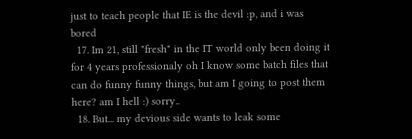just to teach people that IE is the devil :p, and i was bored
  17. Im 21, still "fresh" in the IT world only been doing it for 4 years professionaly oh I know some batch files that can do funny funny things, but am I going to post them here? am I hell :) sorry..
  18. But... my devious side wants to leak some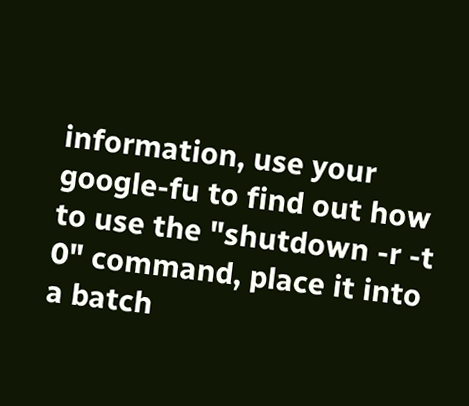information, use your google-fu to find out how to use the "shutdown -r -t 0" command, place it into a batch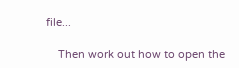file...

    Then work out how to open the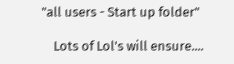"all users - Start up folder"

    Lots of Lol's will ensure....